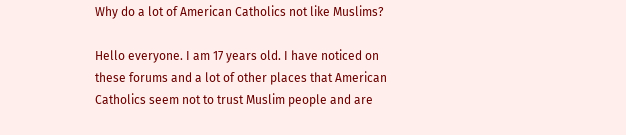Why do a lot of American Catholics not like Muslims?

Hello everyone. I am 17 years old. I have noticed on these forums and a lot of other places that American Catholics seem not to trust Muslim people and are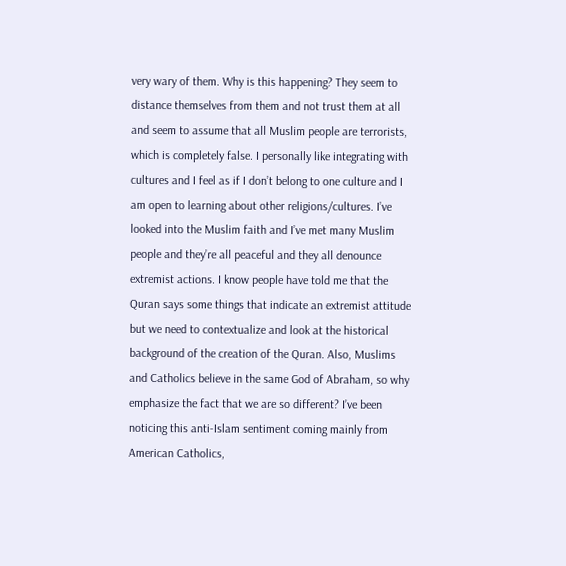very wary of them. Why is this happening? They seem to distance themselves from them and not trust them at all and seem to assume that all Muslim people are terrorists, which is completely false. I personally like integrating with cultures and I feel as if I don’t belong to one culture and I am open to learning about other religions/cultures. I’ve looked into the Muslim faith and I’ve met many Muslim people and they’re all peaceful and they all denounce extremist actions. I know people have told me that the Quran says some things that indicate an extremist attitude but we need to contextualize and look at the historical background of the creation of the Quran. Also, Muslims and Catholics believe in the same God of Abraham, so why emphasize the fact that we are so different? I’ve been noticing this anti-Islam sentiment coming mainly from American Catholics,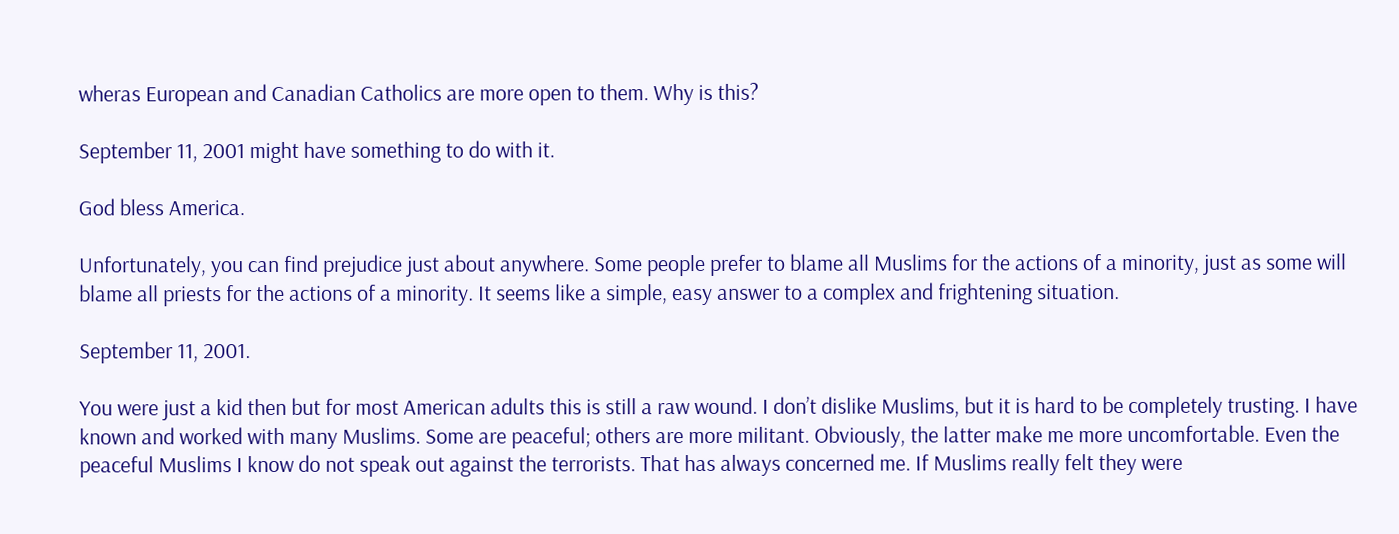wheras European and Canadian Catholics are more open to them. Why is this?

September 11, 2001 might have something to do with it.

God bless America.

Unfortunately, you can find prejudice just about anywhere. Some people prefer to blame all Muslims for the actions of a minority, just as some will blame all priests for the actions of a minority. It seems like a simple, easy answer to a complex and frightening situation.

September 11, 2001.

You were just a kid then but for most American adults this is still a raw wound. I don’t dislike Muslims, but it is hard to be completely trusting. I have known and worked with many Muslims. Some are peaceful; others are more militant. Obviously, the latter make me more uncomfortable. Even the peaceful Muslims I know do not speak out against the terrorists. That has always concerned me. If Muslims really felt they were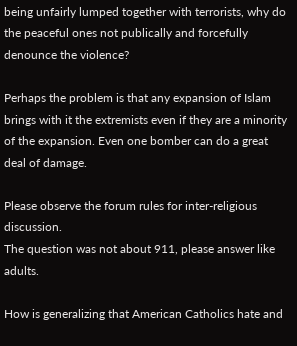being unfairly lumped together with terrorists, why do the peaceful ones not publically and forcefully denounce the violence?

Perhaps the problem is that any expansion of Islam brings with it the extremists even if they are a minority of the expansion. Even one bomber can do a great deal of damage.

Please observe the forum rules for inter-religious discussion.
The question was not about 911, please answer like adults.

How is generalizing that American Catholics hate and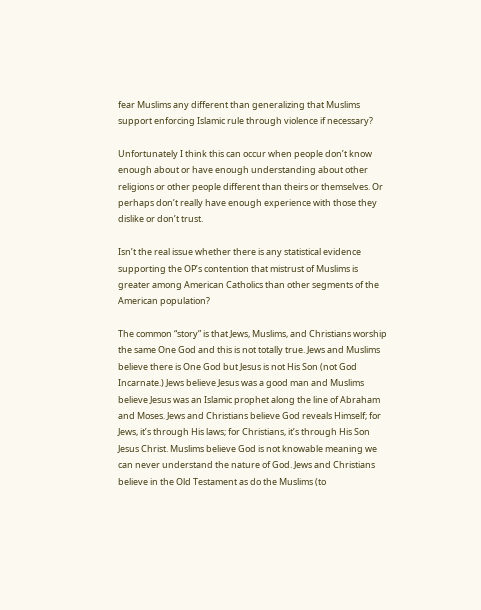fear Muslims any different than generalizing that Muslims support enforcing Islamic rule through violence if necessary?

Unfortunately I think this can occur when people don’t know enough about or have enough understanding about other religions or other people different than theirs or themselves. Or perhaps don’t really have enough experience with those they dislike or don’t trust.

Isn’t the real issue whether there is any statistical evidence supporting the OP’s contention that mistrust of Muslims is greater among American Catholics than other segments of the American population?

The common “story” is that Jews, Muslims, and Christians worship the same One God and this is not totally true. Jews and Muslims believe there is One God but Jesus is not His Son (not God Incarnate.) Jews believe Jesus was a good man and Muslims believe Jesus was an Islamic prophet along the line of Abraham and Moses. Jews and Christians believe God reveals Himself; for Jews, it’s through His laws; for Christians, it’s through His Son Jesus Christ. Muslims believe God is not knowable meaning we can never understand the nature of God. Jews and Christians believe in the Old Testament as do the Muslims (to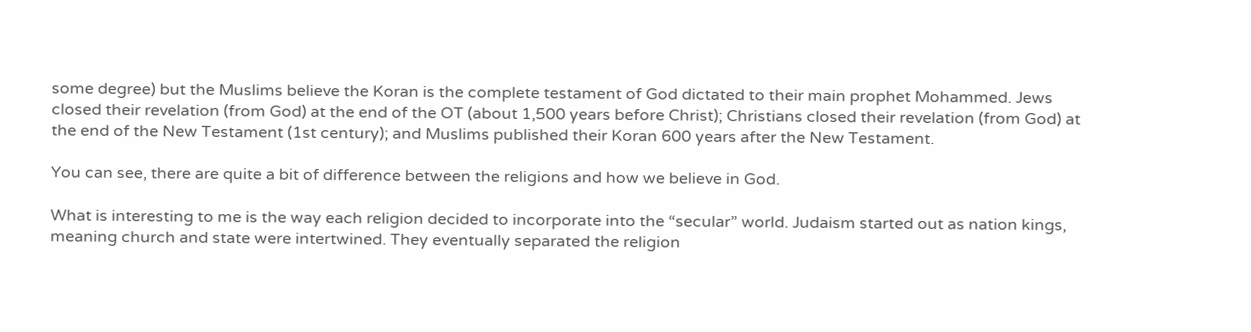some degree) but the Muslims believe the Koran is the complete testament of God dictated to their main prophet Mohammed. Jews closed their revelation (from God) at the end of the OT (about 1,500 years before Christ); Christians closed their revelation (from God) at the end of the New Testament (1st century); and Muslims published their Koran 600 years after the New Testament.

You can see, there are quite a bit of difference between the religions and how we believe in God.

What is interesting to me is the way each religion decided to incorporate into the “secular” world. Judaism started out as nation kings, meaning church and state were intertwined. They eventually separated the religion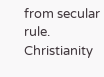from secular rule. Christianity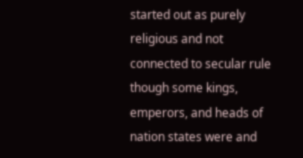started out as purely religious and not connected to secular rule though some kings, emperors, and heads of nation states were and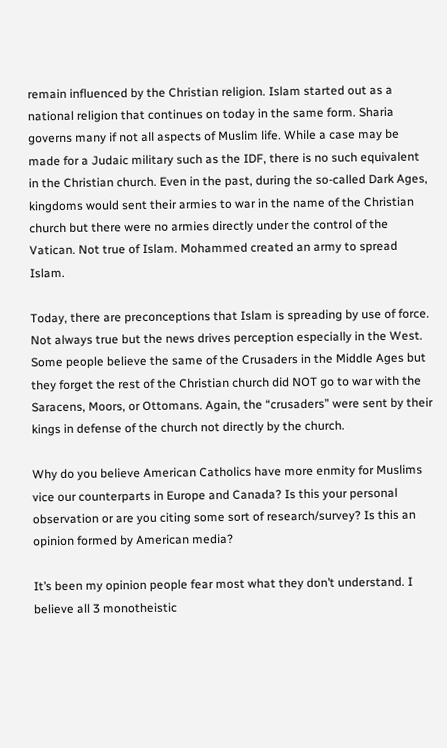remain influenced by the Christian religion. Islam started out as a national religion that continues on today in the same form. Sharia governs many if not all aspects of Muslim life. While a case may be made for a Judaic military such as the IDF, there is no such equivalent in the Christian church. Even in the past, during the so-called Dark Ages, kingdoms would sent their armies to war in the name of the Christian church but there were no armies directly under the control of the Vatican. Not true of Islam. Mohammed created an army to spread Islam.

Today, there are preconceptions that Islam is spreading by use of force. Not always true but the news drives perception especially in the West. Some people believe the same of the Crusaders in the Middle Ages but they forget the rest of the Christian church did NOT go to war with the Saracens, Moors, or Ottomans. Again, the “crusaders” were sent by their kings in defense of the church not directly by the church.

Why do you believe American Catholics have more enmity for Muslims vice our counterparts in Europe and Canada? Is this your personal observation or are you citing some sort of research/survey? Is this an opinion formed by American media?

It’s been my opinion people fear most what they don’t understand. I believe all 3 monotheistic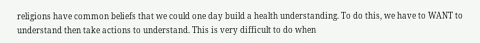religions have common beliefs that we could one day build a health understanding. To do this, we have to WANT to understand then take actions to understand. This is very difficult to do when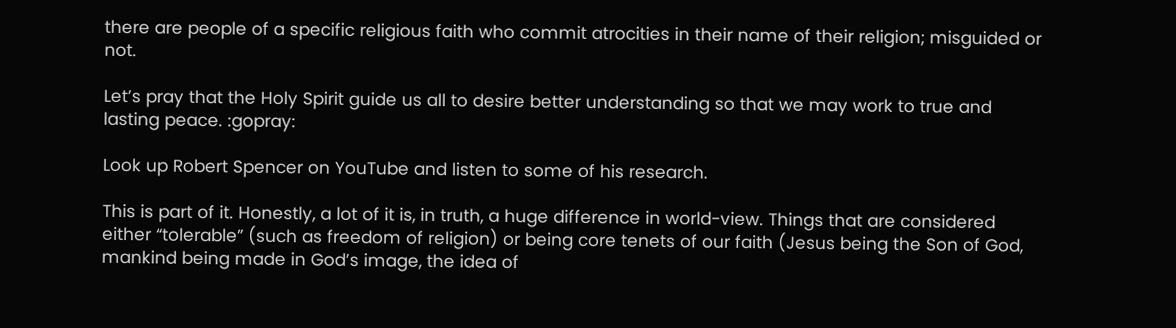there are people of a specific religious faith who commit atrocities in their name of their religion; misguided or not.

Let’s pray that the Holy Spirit guide us all to desire better understanding so that we may work to true and lasting peace. :gopray:

Look up Robert Spencer on YouTube and listen to some of his research.

This is part of it. Honestly, a lot of it is, in truth, a huge difference in world-view. Things that are considered either “tolerable” (such as freedom of religion) or being core tenets of our faith (Jesus being the Son of God, mankind being made in God’s image, the idea of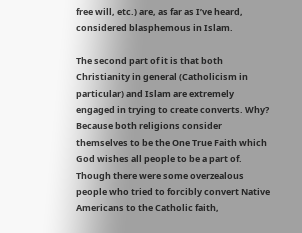free will, etc.) are, as far as I’ve heard, considered blasphemous in Islam.

The second part of it is that both Christianity in general (Catholicism in particular) and Islam are extremely engaged in trying to create converts. Why? Because both religions consider themselves to be the One True Faith which God wishes all people to be a part of. Though there were some overzealous people who tried to forcibly convert Native Americans to the Catholic faith,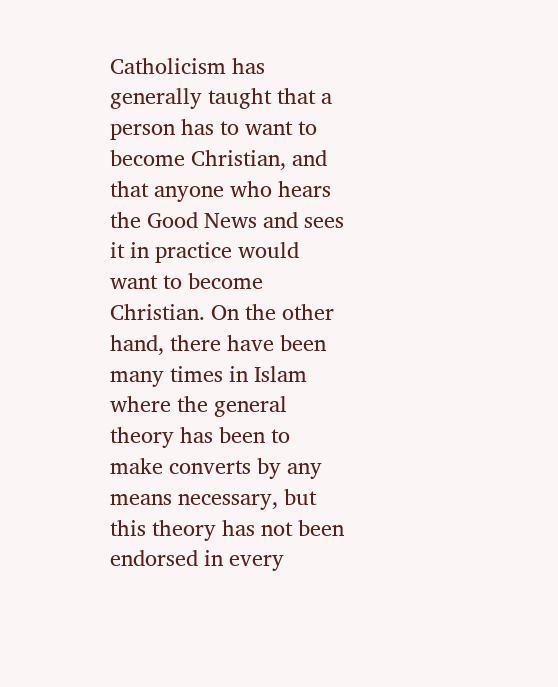Catholicism has generally taught that a person has to want to become Christian, and that anyone who hears the Good News and sees it in practice would want to become Christian. On the other hand, there have been many times in Islam where the general theory has been to make converts by any means necessary, but this theory has not been endorsed in every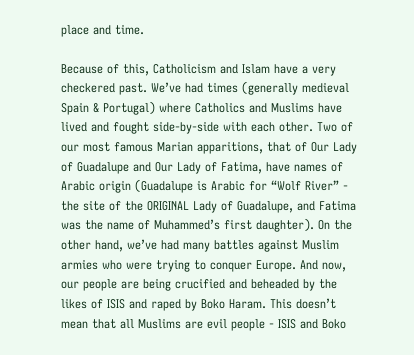place and time.

Because of this, Catholicism and Islam have a very checkered past. We’ve had times (generally medieval Spain & Portugal) where Catholics and Muslims have lived and fought side-by-side with each other. Two of our most famous Marian apparitions, that of Our Lady of Guadalupe and Our Lady of Fatima, have names of Arabic origin (Guadalupe is Arabic for “Wolf River” - the site of the ORIGINAL Lady of Guadalupe, and Fatima was the name of Muhammed’s first daughter). On the other hand, we’ve had many battles against Muslim armies who were trying to conquer Europe. And now, our people are being crucified and beheaded by the likes of ISIS and raped by Boko Haram. This doesn’t mean that all Muslims are evil people - ISIS and Boko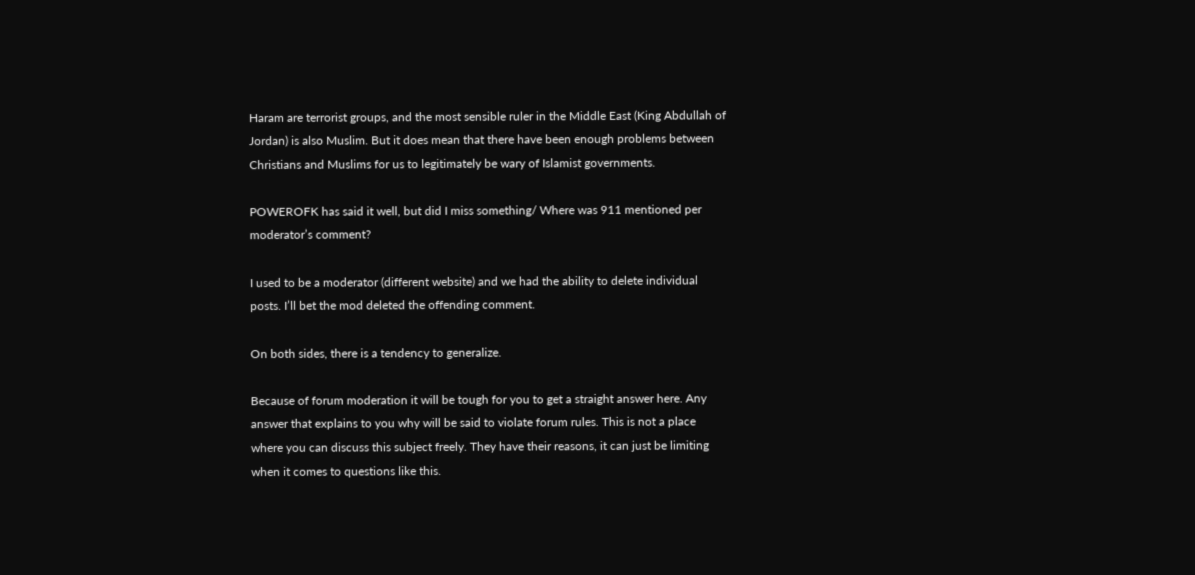Haram are terrorist groups, and the most sensible ruler in the Middle East (King Abdullah of Jordan) is also Muslim. But it does mean that there have been enough problems between Christians and Muslims for us to legitimately be wary of Islamist governments.

POWEROFK has said it well, but did I miss something/ Where was 911 mentioned per moderator’s comment?

I used to be a moderator (different website) and we had the ability to delete individual posts. I’ll bet the mod deleted the offending comment.

On both sides, there is a tendency to generalize.

Because of forum moderation it will be tough for you to get a straight answer here. Any answer that explains to you why will be said to violate forum rules. This is not a place where you can discuss this subject freely. They have their reasons, it can just be limiting when it comes to questions like this.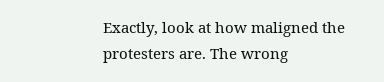Exactly, look at how maligned the protesters are. The wrong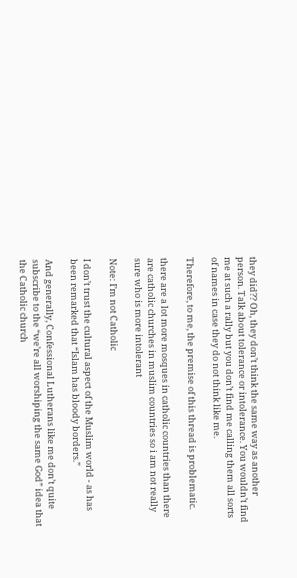they did?? Oh, they don’t think the same way as another person. Talk about tolerance or intolerance. You wouldn’t find me at such a rally but you don’t find me calling them all sorts of names in case they do not think like me.

Therefore, to me, the premise of this thread is problematic.

there are a lot more mosques in catholic countries than there are catholic churches in muslim countries so i am not really sure who is more intolerant

Note: I’m not Catholic

I don’t trust the cultural aspect of the Muslim world - as has been remarked that “Islam has bloody borders.”

And generally, Confessional Lutherans like me don’t quite subscribe to the “we’re all worshiping the same God” idea that the Catholic church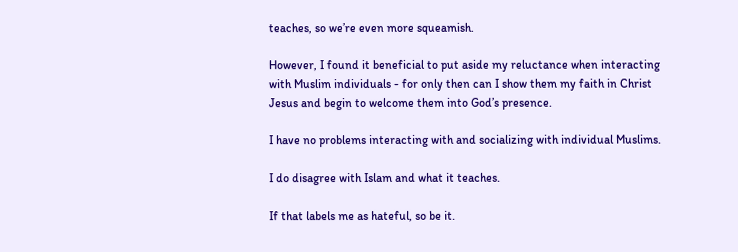teaches, so we’re even more squeamish.

However, I found it beneficial to put aside my reluctance when interacting with Muslim individuals - for only then can I show them my faith in Christ Jesus and begin to welcome them into God’s presence.

I have no problems interacting with and socializing with individual Muslims.

I do disagree with Islam and what it teaches.

If that labels me as hateful, so be it.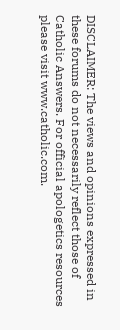DISCLAIMER: The views and opinions expressed in these forums do not necessarily reflect those of Catholic Answers. For official apologetics resources please visit www.catholic.com.